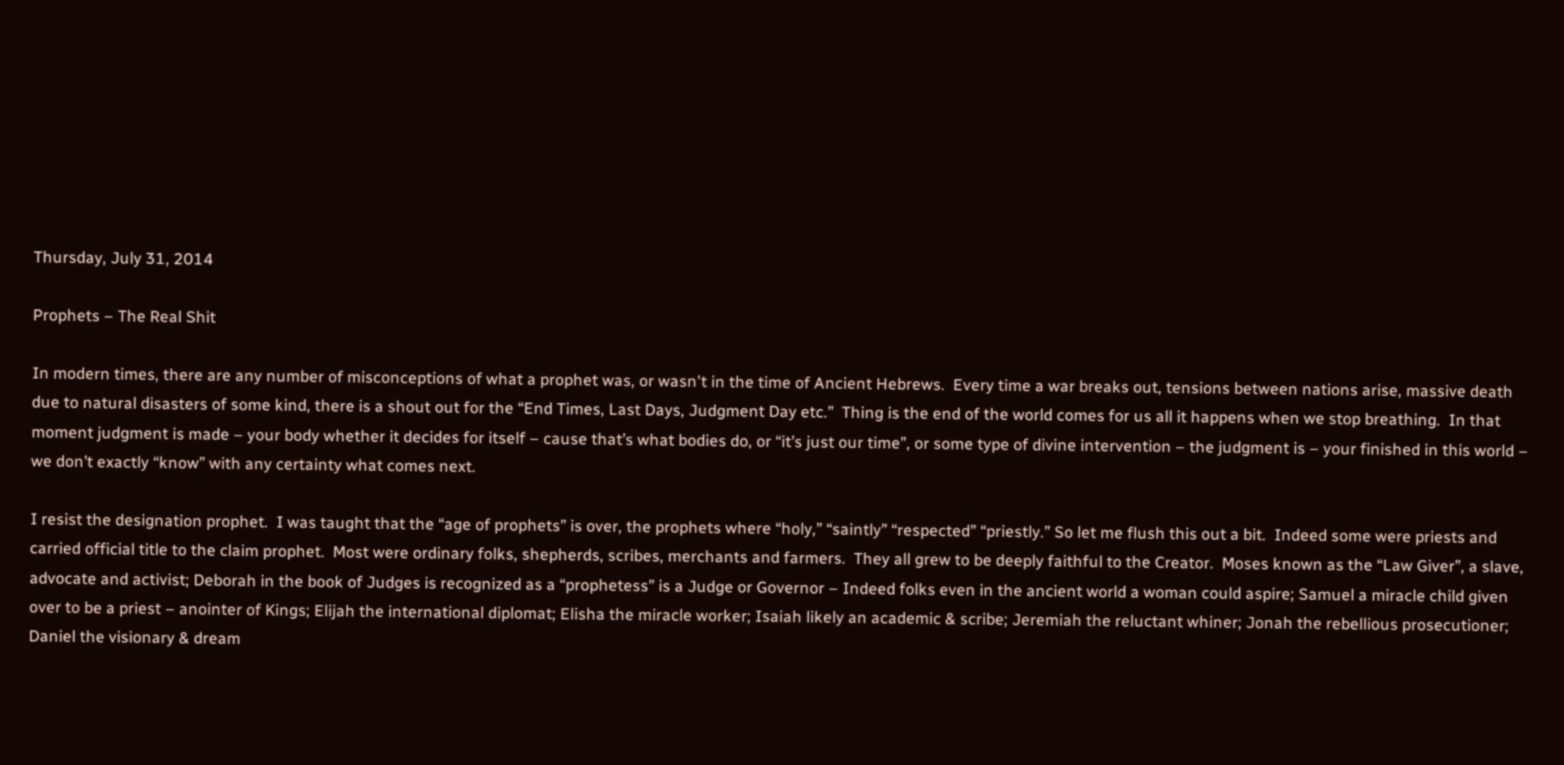Thursday, July 31, 2014

Prophets – The Real Shit

In modern times, there are any number of misconceptions of what a prophet was, or wasn't in the time of Ancient Hebrews.  Every time a war breaks out, tensions between nations arise, massive death due to natural disasters of some kind, there is a shout out for the “End Times, Last Days, Judgment Day etc.”  Thing is the end of the world comes for us all it happens when we stop breathing.  In that moment judgment is made – your body whether it decides for itself – cause that’s what bodies do, or “it’s just our time”, or some type of divine intervention – the judgment is – your finished in this world – we don’t exactly “know” with any certainty what comes next.

I resist the designation prophet.  I was taught that the “age of prophets” is over, the prophets where “holy,” “saintly” “respected” “priestly.” So let me flush this out a bit.  Indeed some were priests and carried official title to the claim prophet.  Most were ordinary folks, shepherds, scribes, merchants and farmers.  They all grew to be deeply faithful to the Creator.  Moses known as the “Law Giver”, a slave, advocate and activist; Deborah in the book of Judges is recognized as a “prophetess” is a Judge or Governor – Indeed folks even in the ancient world a woman could aspire; Samuel a miracle child given over to be a priest – anointer of Kings; Elijah the international diplomat; Elisha the miracle worker; Isaiah likely an academic & scribe; Jeremiah the reluctant whiner; Jonah the rebellious prosecutioner; Daniel the visionary & dream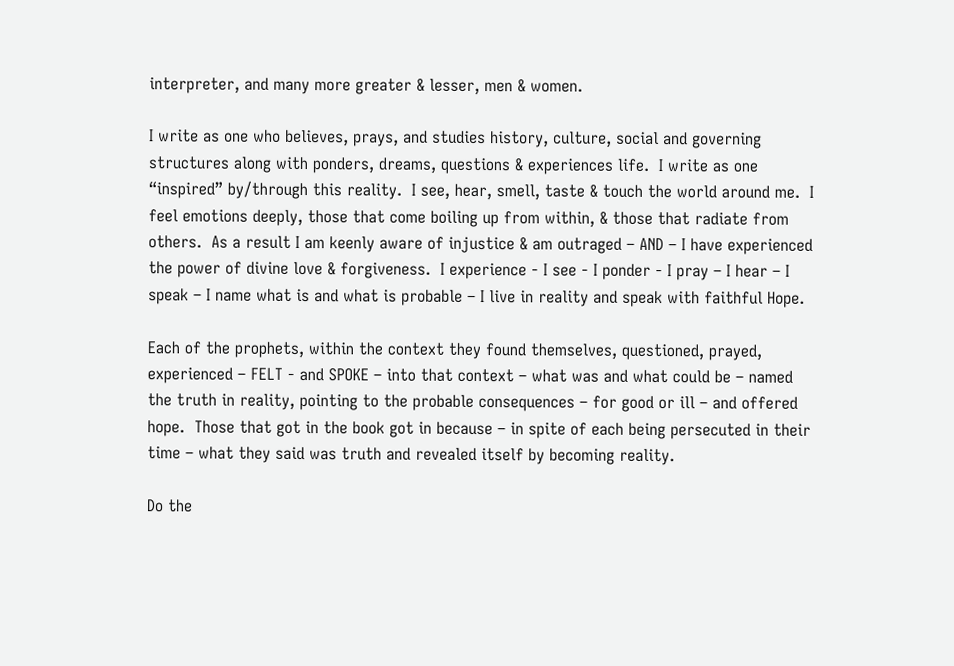interpreter, and many more greater & lesser, men & women.

I write as one who believes, prays, and studies history, culture, social and governing structures along with ponders, dreams, questions & experiences life.  I write as one “inspired” by/through this reality.  I see, hear, smell, taste & touch the world around me.  I feel emotions deeply, those that come boiling up from within, & those that radiate from others.  As a result I am keenly aware of injustice & am outraged – AND – I have experienced the power of divine love & forgiveness.  I experience - I see - I ponder - I pray – I hear – I speak – I name what is and what is probable – I live in reality and speak with faithful Hope.

Each of the prophets, within the context they found themselves, questioned, prayed, experienced – FELT - and SPOKE – into that context – what was and what could be – named the truth in reality, pointing to the probable consequences – for good or ill – and offered hope.  Those that got in the book got in because – in spite of each being persecuted in their time – what they said was truth and revealed itself by becoming reality.

Do the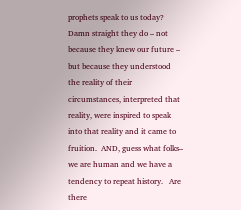prophets speak to us today?  Damn straight they do – not because they knew our future – but because they understood the reality of their circumstances, interpreted that reality, were inspired to speak into that reality and it came to fruition.  AND, guess what folks– we are human and we have a tendency to repeat history.   Are there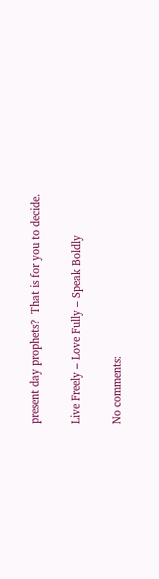present day prophets?  That is for you to decide.

Live Freely – Love Fully – Speak Boldly

No comments: